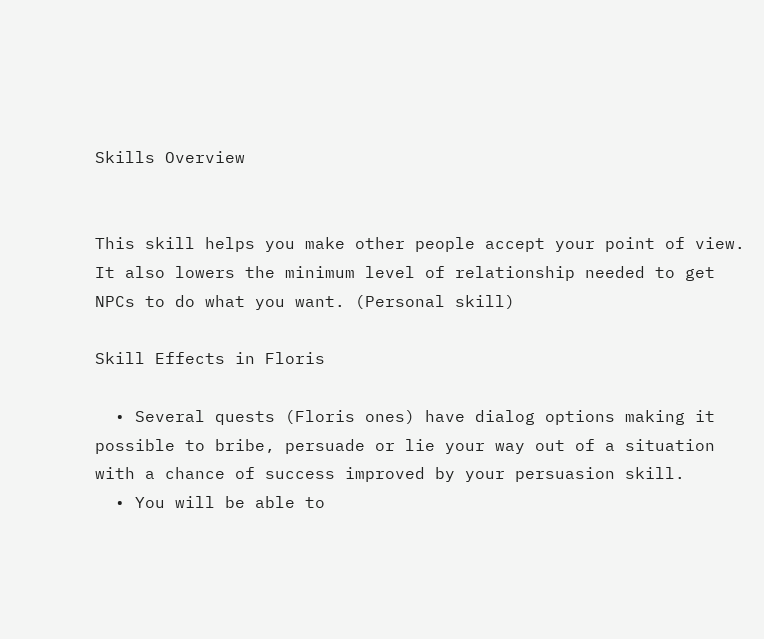Skills Overview


This skill helps you make other people accept your point of view. It also lowers the minimum level of relationship needed to get NPCs to do what you want. (Personal skill)

Skill Effects in Floris

  • Several quests (Floris ones) have dialog options making it possible to bribe, persuade or lie your way out of a situation with a chance of success improved by your persuasion skill.
  • You will be able to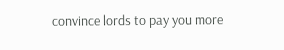convince lords to pay you more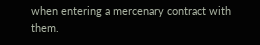when entering a mercenary contract with them.